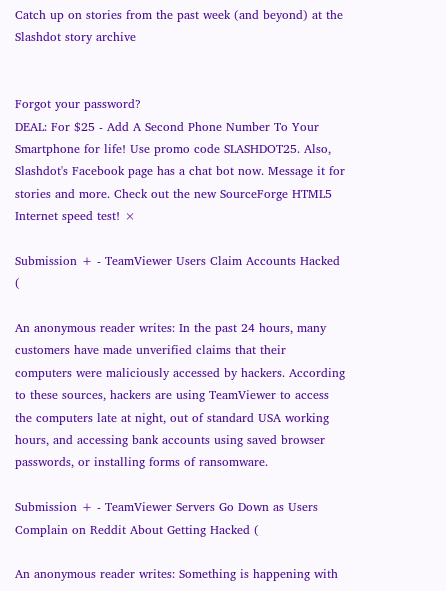Catch up on stories from the past week (and beyond) at the Slashdot story archive


Forgot your password?
DEAL: For $25 - Add A Second Phone Number To Your Smartphone for life! Use promo code SLASHDOT25. Also, Slashdot's Facebook page has a chat bot now. Message it for stories and more. Check out the new SourceForge HTML5 Internet speed test! ×

Submission + - TeamViewer Users Claim Accounts Hacked (

An anonymous reader writes: In the past 24 hours, many customers have made unverified claims that their computers were maliciously accessed by hackers. According to these sources, hackers are using TeamViewer to access the computers late at night, out of standard USA working hours, and accessing bank accounts using saved browser passwords, or installing forms of ransomware.

Submission + - TeamViewer Servers Go Down as Users Complain on Reddit About Getting Hacked (

An anonymous reader writes: Something is happening with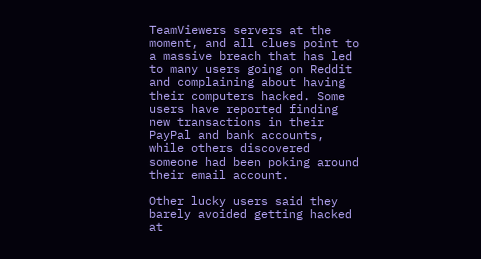TeamViewers servers at the moment, and all clues point to a massive breach that has led to many users going on Reddit and complaining about having their computers hacked. Some users have reported finding new transactions in their PayPal and bank accounts, while others discovered someone had been poking around their email account.

Other lucky users said they barely avoided getting hacked at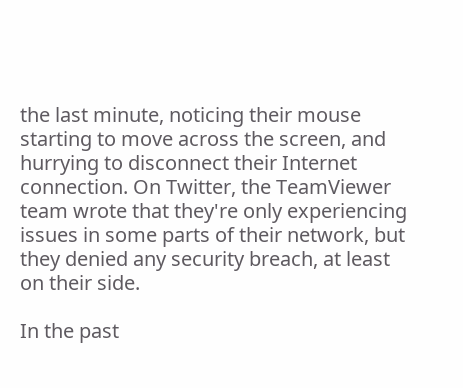the last minute, noticing their mouse starting to move across the screen, and hurrying to disconnect their Internet connection. On Twitter, the TeamViewer team wrote that they're only experiencing issues in some parts of their network, but they denied any security breach, at least on their side.

In the past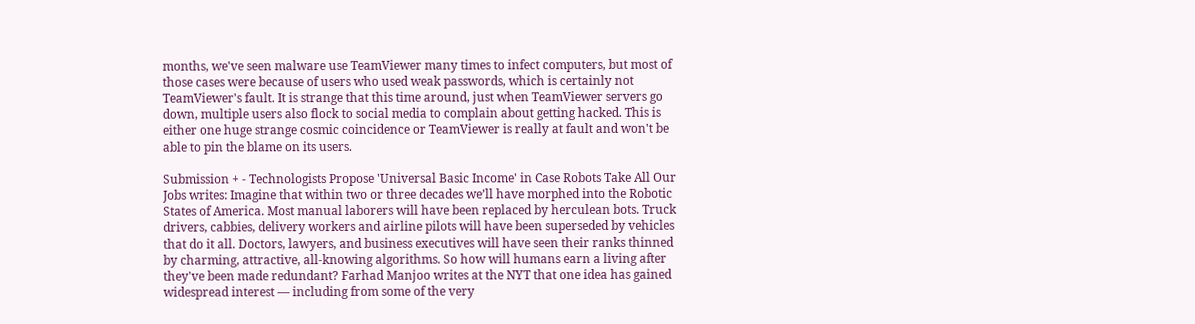months, we've seen malware use TeamViewer many times to infect computers, but most of those cases were because of users who used weak passwords, which is certainly not TeamViewer's fault. It is strange that this time around, just when TeamViewer servers go down, multiple users also flock to social media to complain about getting hacked. This is either one huge strange cosmic coincidence or TeamViewer is really at fault and won't be able to pin the blame on its users.

Submission + - Technologists Propose 'Universal Basic Income' in Case Robots Take All Our Jobs writes: Imagine that within two or three decades we’ll have morphed into the Robotic States of America. Most manual laborers will have been replaced by herculean bots. Truck drivers, cabbies, delivery workers and airline pilots will have been superseded by vehicles that do it all. Doctors, lawyers, and business executives will have seen their ranks thinned by charming, attractive, all-knowing algorithms. So how will humans earn a living after they've been made redundant? Farhad Manjoo writes at the NYT that one idea has gained widespread interest — including from some of the very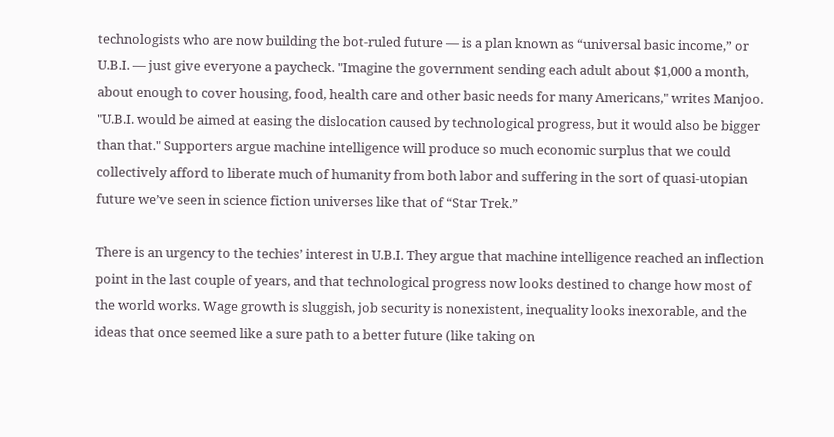technologists who are now building the bot-ruled future — is a plan known as “universal basic income,” or U.B.I. — just give everyone a paycheck. "Imagine the government sending each adult about $1,000 a month, about enough to cover housing, food, health care and other basic needs for many Americans," writes Manjoo. "U.B.I. would be aimed at easing the dislocation caused by technological progress, but it would also be bigger than that." Supporters argue machine intelligence will produce so much economic surplus that we could collectively afford to liberate much of humanity from both labor and suffering in the sort of quasi-utopian future we’ve seen in science fiction universes like that of “Star Trek.”

There is an urgency to the techies’ interest in U.B.I. They argue that machine intelligence reached an inflection point in the last couple of years, and that technological progress now looks destined to change how most of the world works. Wage growth is sluggish, job security is nonexistent, inequality looks inexorable, and the ideas that once seemed like a sure path to a better future (like taking on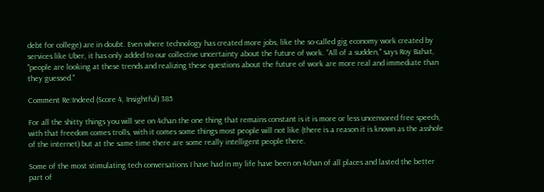debt for college) are in doubt. Even where technology has created more jobs, like the so-called gig economy work created by services like Uber, it has only added to our collective uncertainty about the future of work. “All of a sudden," says Roy Bahat, "people are looking at these trends and realizing these questions about the future of work are more real and immediate than they guessed."

Comment Re:Indeed (Score 4, Insightful) 385

For all the shitty things you will see on 4chan the one thing that remains constant is it is more or less uncensored free speech, with that freedom comes trolls, with it comes some things most people will not like (there is a reason it is known as the asshole of the internet) but at the same time there are some really intelligent people there.

Some of the most stimulating tech conversations I have had in my life have been on 4chan of all places and lasted the better part of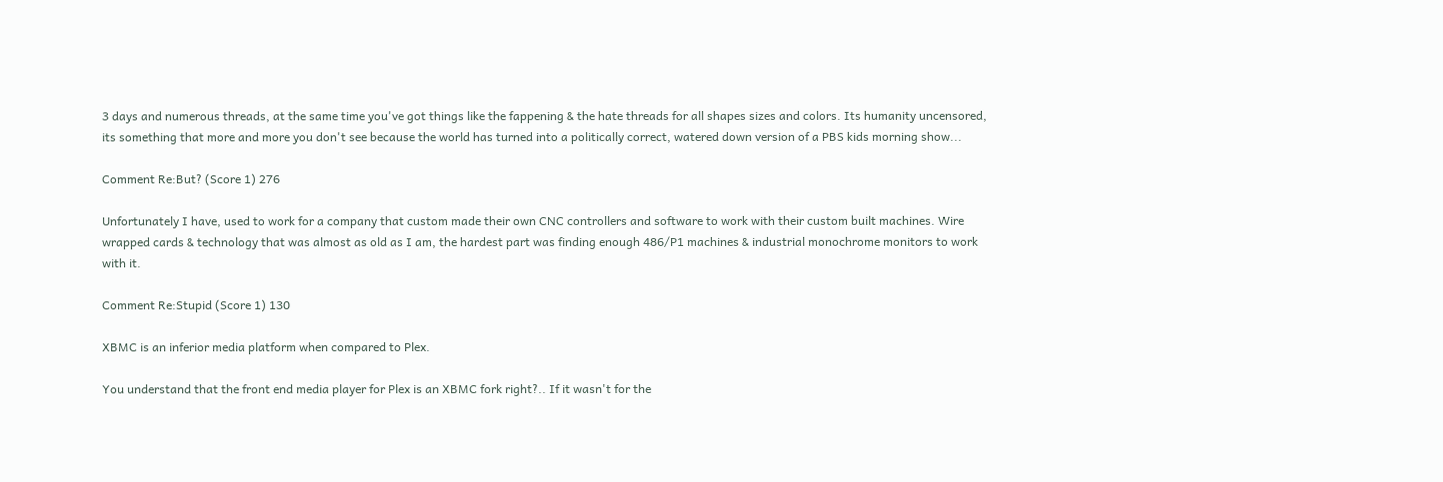3 days and numerous threads, at the same time you've got things like the fappening & the hate threads for all shapes sizes and colors. Its humanity uncensored, its something that more and more you don't see because the world has turned into a politically correct, watered down version of a PBS kids morning show...

Comment Re:But? (Score 1) 276

Unfortunately I have, used to work for a company that custom made their own CNC controllers and software to work with their custom built machines. Wire wrapped cards & technology that was almost as old as I am, the hardest part was finding enough 486/P1 machines & industrial monochrome monitors to work with it.

Comment Re:Stupid (Score 1) 130

XBMC is an inferior media platform when compared to Plex.

You understand that the front end media player for Plex is an XBMC fork right?.. If it wasn't for the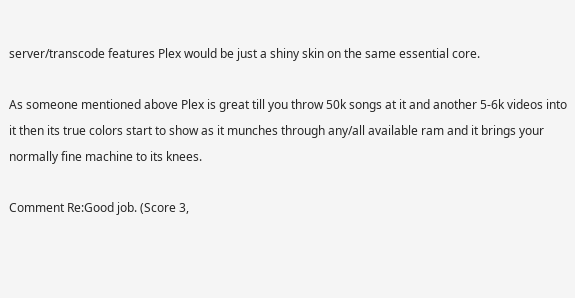server/transcode features Plex would be just a shiny skin on the same essential core.

As someone mentioned above Plex is great till you throw 50k songs at it and another 5-6k videos into it then its true colors start to show as it munches through any/all available ram and it brings your normally fine machine to its knees.

Comment Re:Good job. (Score 3,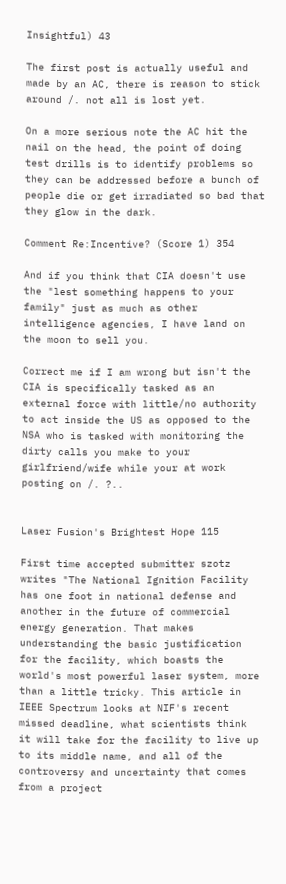Insightful) 43

The first post is actually useful and made by an AC, there is reason to stick around /. not all is lost yet.

On a more serious note the AC hit the nail on the head, the point of doing test drills is to identify problems so they can be addressed before a bunch of people die or get irradiated so bad that they glow in the dark.

Comment Re:Incentive? (Score 1) 354

And if you think that CIA doesn't use the "lest something happens to your family" just as much as other intelligence agencies, I have land on the moon to sell you.

Correct me if I am wrong but isn't the CIA is specifically tasked as an external force with little/no authority to act inside the US as opposed to the NSA who is tasked with monitoring the dirty calls you make to your girlfriend/wife while your at work posting on /. ?..


Laser Fusion's Brightest Hope 115

First time accepted submitter szotz writes "The National Ignition Facility has one foot in national defense and another in the future of commercial energy generation. That makes understanding the basic justification for the facility, which boasts the world's most powerful laser system, more than a little tricky. This article in IEEE Spectrum looks at NIF's recent missed deadline, what scientists think it will take for the facility to live up to its middle name, and all of the controversy and uncertainty that comes from a project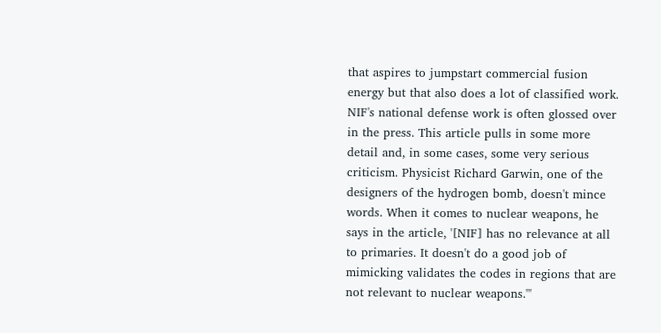that aspires to jumpstart commercial fusion energy but that also does a lot of classified work. NIF's national defense work is often glossed over in the press. This article pulls in some more detail and, in some cases, some very serious criticism. Physicist Richard Garwin, one of the designers of the hydrogen bomb, doesn't mince words. When it comes to nuclear weapons, he says in the article, '[NIF] has no relevance at all to primaries. It doesn't do a good job of mimicking validates the codes in regions that are not relevant to nuclear weapons.'"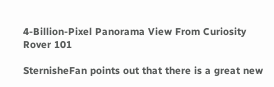4-Billion-Pixel Panorama View From Curiosity Rover 101

SternisheFan points out that there is a great new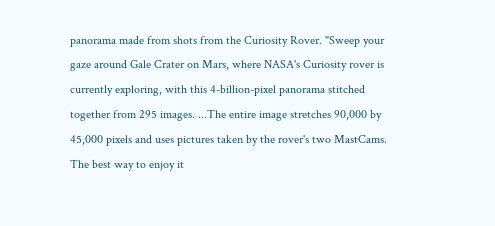panorama made from shots from the Curiosity Rover. "Sweep your gaze around Gale Crater on Mars, where NASA's Curiosity rover is currently exploring, with this 4-billion-pixel panorama stitched together from 295 images. ...The entire image stretches 90,000 by 45,000 pixels and uses pictures taken by the rover's two MastCams. The best way to enjoy it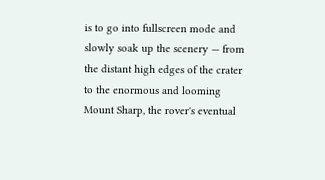is to go into fullscreen mode and slowly soak up the scenery — from the distant high edges of the crater to the enormous and looming Mount Sharp, the rover's eventual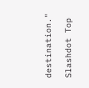destination."

Slashdot Top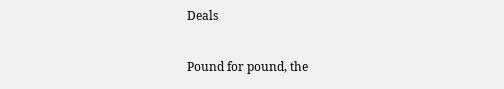Deals

Pound for pound, the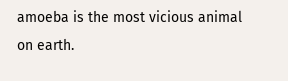amoeba is the most vicious animal on earth.